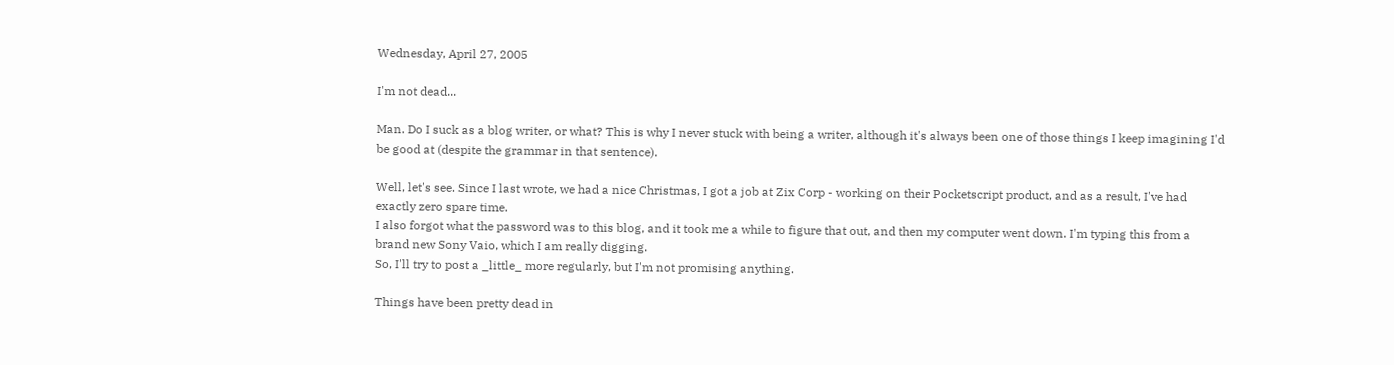Wednesday, April 27, 2005

I'm not dead...

Man. Do I suck as a blog writer, or what? This is why I never stuck with being a writer, although it's always been one of those things I keep imagining I'd be good at (despite the grammar in that sentence).

Well, let's see. Since I last wrote, we had a nice Christmas, I got a job at Zix Corp - working on their Pocketscript product, and as a result, I've had exactly zero spare time.
I also forgot what the password was to this blog, and it took me a while to figure that out, and then my computer went down. I'm typing this from a brand new Sony Vaio, which I am really digging.
So, I'll try to post a _little_ more regularly, but I'm not promising anything.

Things have been pretty dead in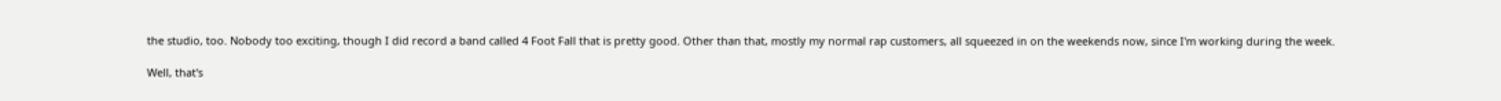the studio, too. Nobody too exciting, though I did record a band called 4 Foot Fall that is pretty good. Other than that, mostly my normal rap customers, all squeezed in on the weekends now, since I'm working during the week.

Well, that's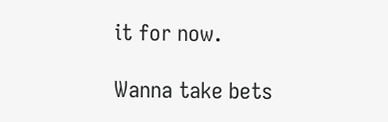it for now.

Wanna take bets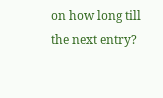on how long till the next entry?